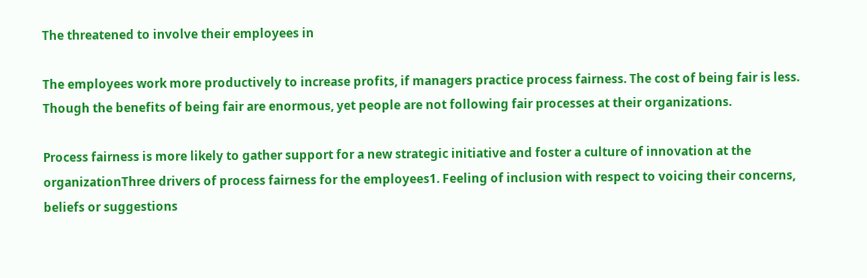The threatened to involve their employees in

The employees work more productively to increase profits, if managers practice process fairness. The cost of being fair is less. Though the benefits of being fair are enormous, yet people are not following fair processes at their organizations.

Process fairness is more likely to gather support for a new strategic initiative and foster a culture of innovation at the organizationThree drivers of process fairness for the employees1. Feeling of inclusion with respect to voicing their concerns, beliefs or suggestions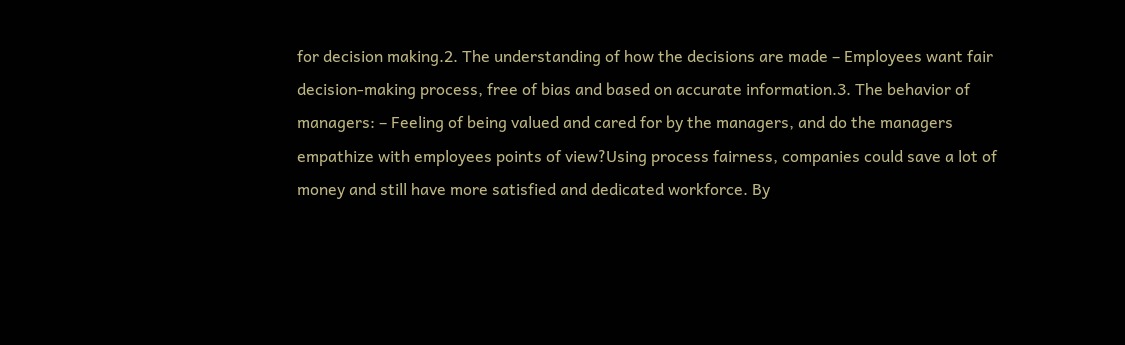for decision making.2. The understanding of how the decisions are made – Employees want fair decision-making process, free of bias and based on accurate information.3. The behavior of managers: – Feeling of being valued and cared for by the managers, and do the managers empathize with employees points of view?Using process fairness, companies could save a lot of money and still have more satisfied and dedicated workforce. By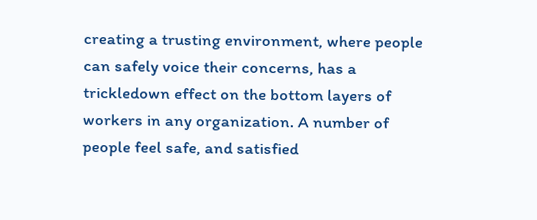creating a trusting environment, where people can safely voice their concerns, has a trickledown effect on the bottom layers of workers in any organization. A number of people feel safe, and satisfied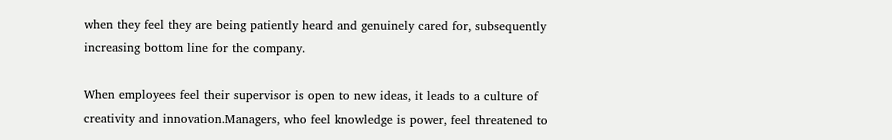when they feel they are being patiently heard and genuinely cared for, subsequently increasing bottom line for the company.

When employees feel their supervisor is open to new ideas, it leads to a culture of creativity and innovation.Managers, who feel knowledge is power, feel threatened to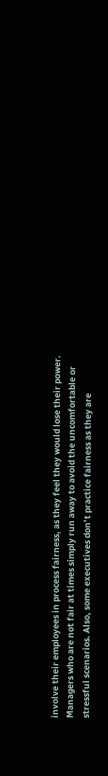involve their employees in process fairness, as they feel they would lose their power. Managers who are not fair at times simply run away to avoid the uncomfortable or stressful scenarios. Also, some executives don’t practice fairness as they are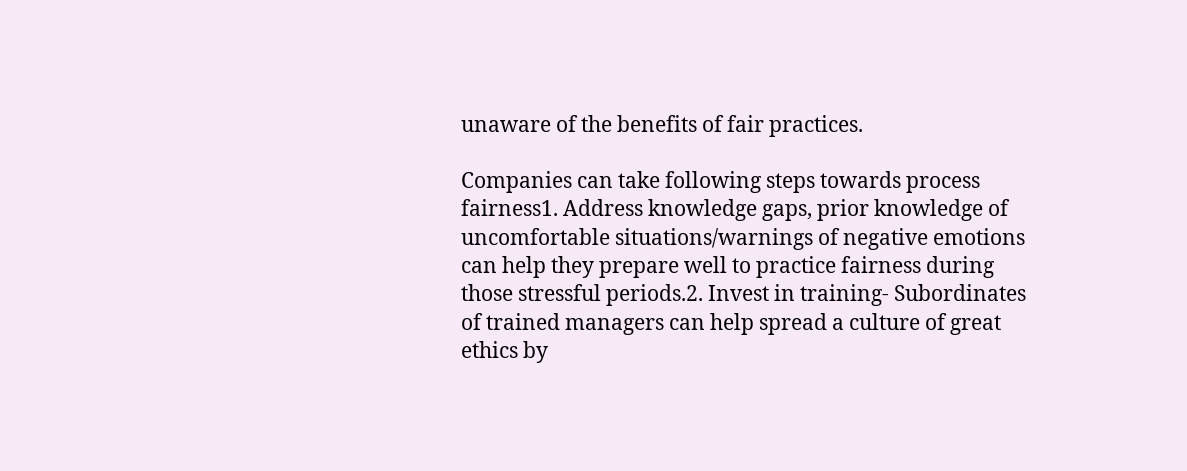unaware of the benefits of fair practices.

Companies can take following steps towards process fairness1. Address knowledge gaps, prior knowledge of uncomfortable situations/warnings of negative emotions can help they prepare well to practice fairness during those stressful periods.2. Invest in training- Subordinates of trained managers can help spread a culture of great ethics by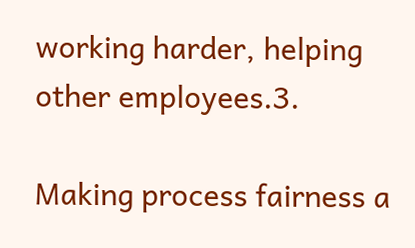working harder, helping other employees.3.

Making process fairness a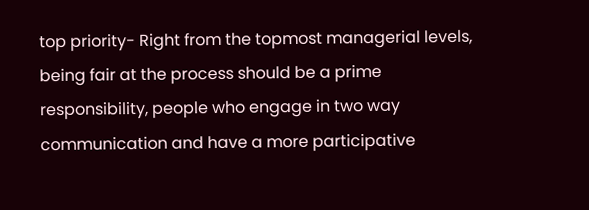top priority- Right from the topmost managerial levels, being fair at the process should be a prime responsibility, people who engage in two way communication and have a more participative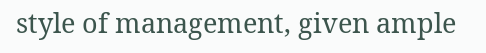style of management, given ample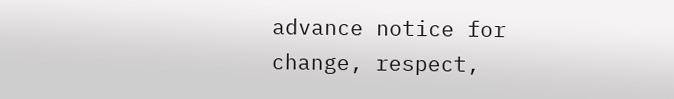advance notice for change, respect,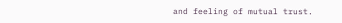and feeling of mutual trust.